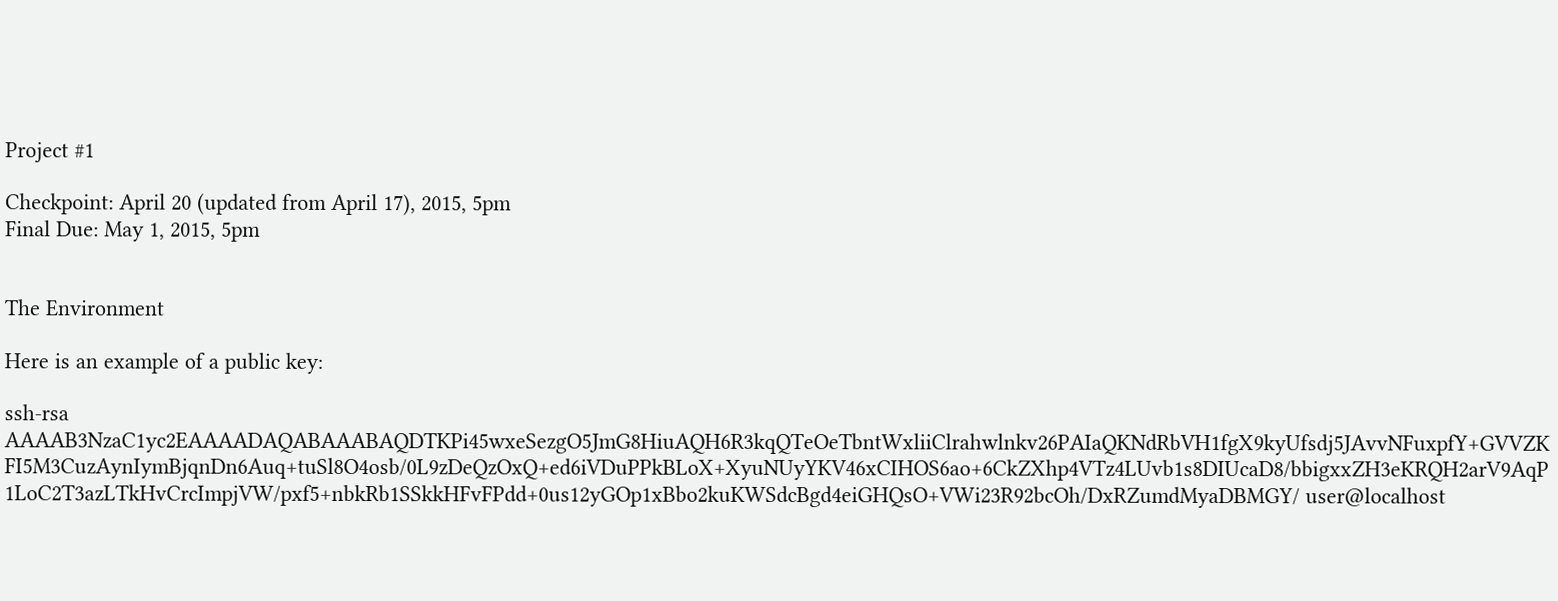Project #1

Checkpoint: April 20 (updated from April 17), 2015, 5pm
Final Due: May 1, 2015, 5pm


The Environment

Here is an example of a public key:

ssh-rsa AAAAB3NzaC1yc2EAAAADAQABAAABAQDTKPi45wxeSezgO5JmG8HiuAQH6R3kqQTeOeTbntWxliiClrahwlnkv26PAIaQKNdRbVH1fgX9kyUfsdj5JAvvNFuxpfY+GVVZKFI5M3CuzAynIymBjqnDn6Auq+tuSl8O4osb/0L9zDeQzOxQ+ed6iVDuPPkBLoX+XyuNUyYKV46xCIHOS6ao+6CkZXhp4VTz4LUvb1s8DIUcaD8/bbigxxZH3eKRQH2arV9AqP1LoC2T3azLTkHvCrcImpjVW/pxf5+nbkRb1SSkkHFvFPdd+0us12yGOp1xBbo2kuKWSdcBgd4eiGHQsO+VWi23R92bcOh/DxRZumdMyaDBMGY/ user@localhost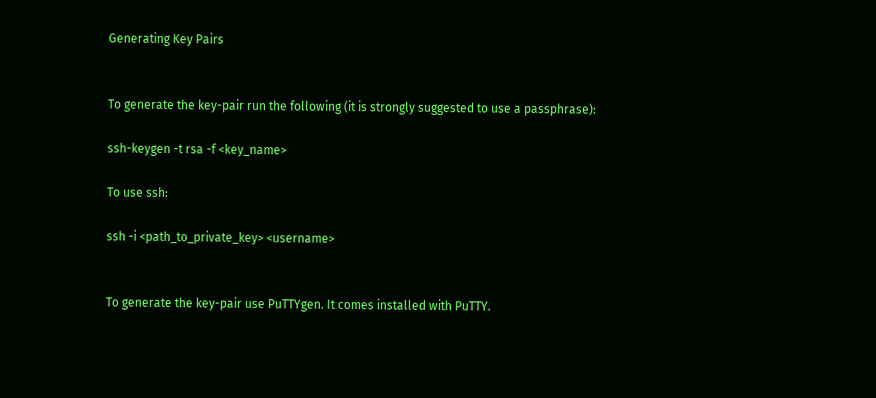Generating Key Pairs


To generate the key-pair run the following (it is strongly suggested to use a passphrase):

ssh-keygen -t rsa -f <key_name>

To use ssh:

ssh -i <path_to_private_key> <username>


To generate the key-pair use PuTTYgen. It comes installed with PuTTY.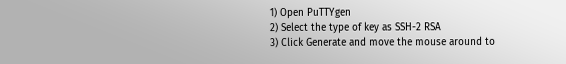1) Open PuTTYgen
2) Select the type of key as SSH-2 RSA
3) Click Generate and move the mouse around to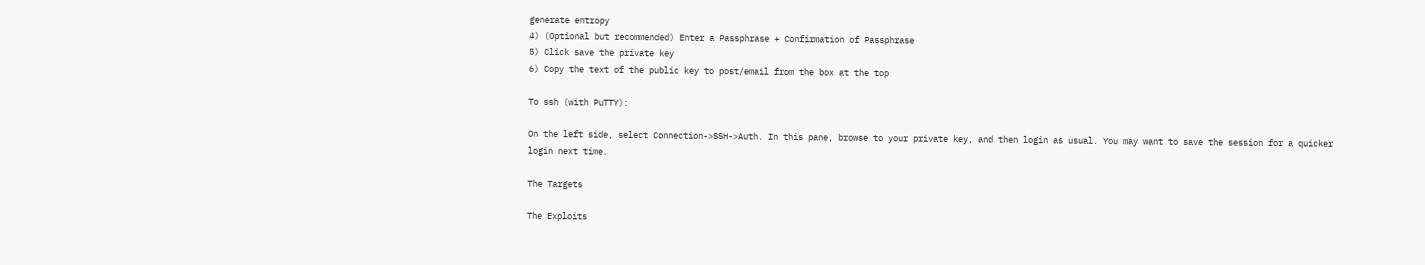generate entropy
4) (Optional but recommended) Enter a Passphrase + Confirmation of Passphrase
5) Click save the private key
6) Copy the text of the public key to post/email from the box at the top

To ssh (with PuTTY):

On the left side, select Connection->SSH->Auth. In this pane, browse to your private key, and then login as usual. You may want to save the session for a quicker login next time.

The Targets

The Exploits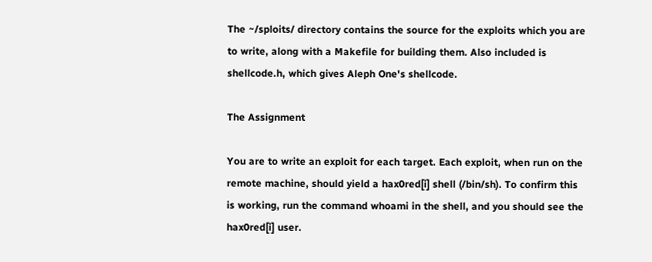The ~/sploits/ directory contains the source for the exploits which you are to write, along with a Makefile for building them. Also included is shellcode.h, which gives Aleph One's shellcode.

The Assignment

You are to write an exploit for each target. Each exploit, when run on the remote machine, should yield a hax0red[i] shell (/bin/sh). To confirm this is working, run the command whoami in the shell, and you should see the hax0red[i] user.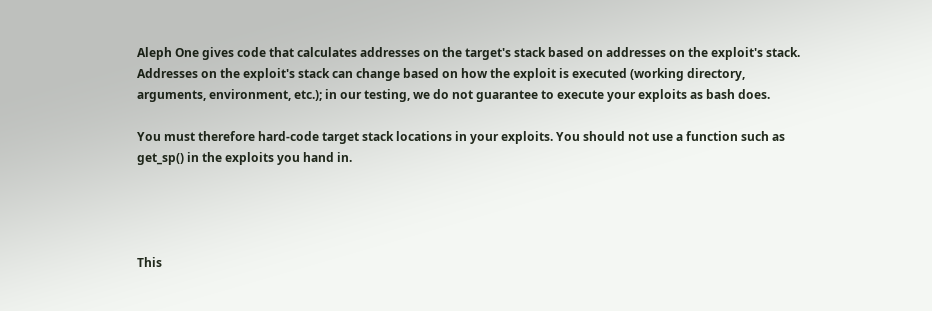Aleph One gives code that calculates addresses on the target's stack based on addresses on the exploit's stack. Addresses on the exploit's stack can change based on how the exploit is executed (working directory, arguments, environment, etc.); in our testing, we do not guarantee to execute your exploits as bash does.

You must therefore hard-code target stack locations in your exploits. You should not use a function such as get_sp() in the exploits you hand in.




This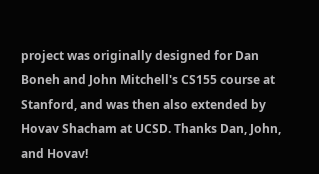project was originally designed for Dan Boneh and John Mitchell's CS155 course at Stanford, and was then also extended by Hovav Shacham at UCSD. Thanks Dan, John, and Hovav!